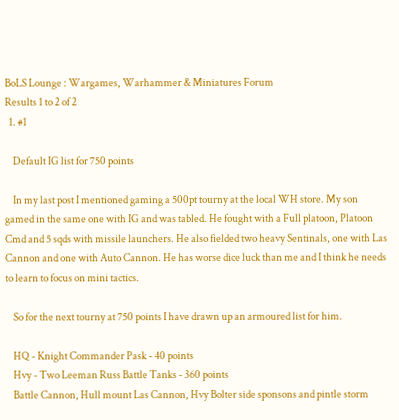BoLS Lounge : Wargames, Warhammer & Miniatures Forum
Results 1 to 2 of 2
  1. #1

    Default IG list for 750 points

    In my last post I mentioned gaming a 500pt tourny at the local WH store. My son gamed in the same one with IG and was tabled. He fought with a Full platoon, Platoon Cmd and 5 sqds with missile launchers. He also fielded two heavy Sentinals, one with Las Cannon and one with Auto Cannon. He has worse dice luck than me and I think he needs to learn to focus on mini tactics.

    So for the next tourny at 750 points I have drawn up an armoured list for him.

    HQ - Knight Commander Pask - 40 points
    Hvy - Two Leeman Russ Battle Tanks - 360 points
    Battle Cannon, Hull mount Las Cannon, Hvy Bolter side sponsons and pintle storm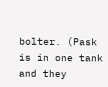bolter. (Pask is in one tank and they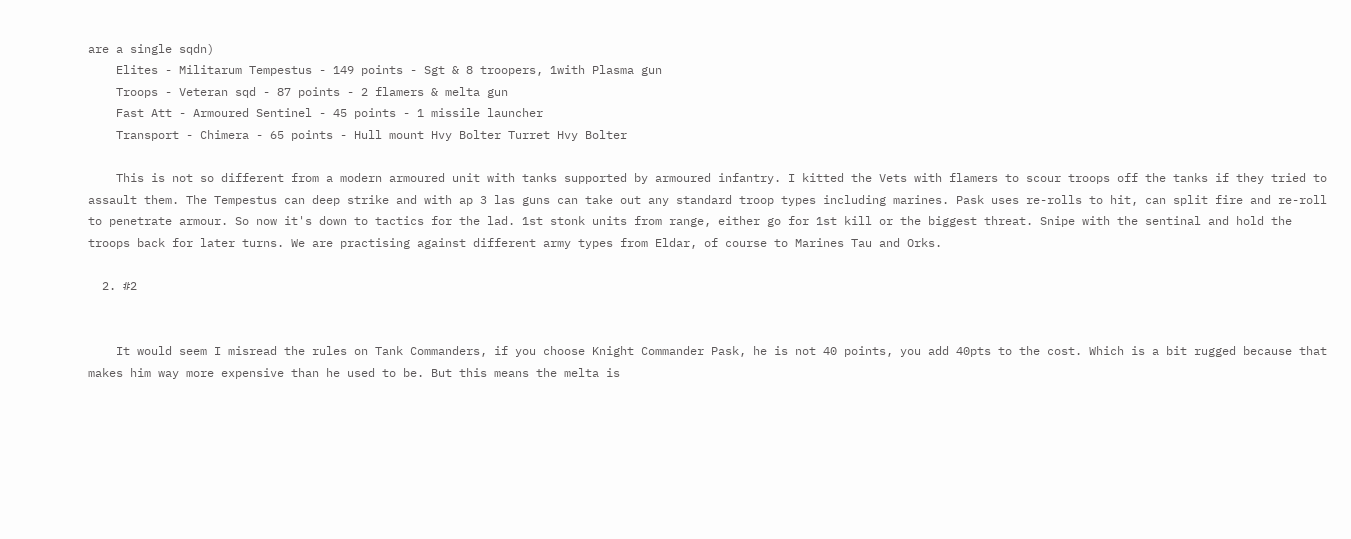are a single sqdn)
    Elites - Militarum Tempestus - 149 points - Sgt & 8 troopers, 1with Plasma gun
    Troops - Veteran sqd - 87 points - 2 flamers & melta gun
    Fast Att - Armoured Sentinel - 45 points - 1 missile launcher
    Transport - Chimera - 65 points - Hull mount Hvy Bolter Turret Hvy Bolter

    This is not so different from a modern armoured unit with tanks supported by armoured infantry. I kitted the Vets with flamers to scour troops off the tanks if they tried to assault them. The Tempestus can deep strike and with ap 3 las guns can take out any standard troop types including marines. Pask uses re-rolls to hit, can split fire and re-roll to penetrate armour. So now it's down to tactics for the lad. 1st stonk units from range, either go for 1st kill or the biggest threat. Snipe with the sentinal and hold the troops back for later turns. We are practising against different army types from Eldar, of course to Marines Tau and Orks.

  2. #2


    It would seem I misread the rules on Tank Commanders, if you choose Knight Commander Pask, he is not 40 points, you add 40pts to the cost. Which is a bit rugged because that makes him way more expensive than he used to be. But this means the melta is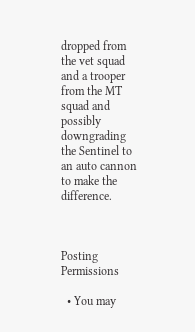dropped from the vet squad and a trooper from the MT squad and possibly downgrading the Sentinel to an auto cannon to make the difference.



Posting Permissions

  • You may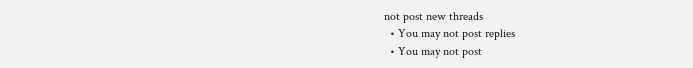not post new threads
  • You may not post replies
  • You may not post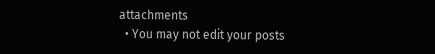attachments
  • You may not edit your posts